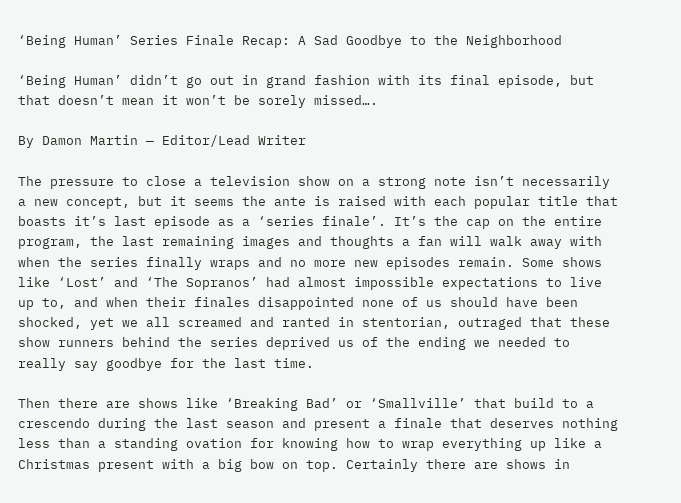‘Being Human’ Series Finale Recap: A Sad Goodbye to the Neighborhood

‘Being Human’ didn’t go out in grand fashion with its final episode, but that doesn’t mean it won’t be sorely missed….

By Damon Martin — Editor/Lead Writer

The pressure to close a television show on a strong note isn’t necessarily a new concept, but it seems the ante is raised with each popular title that boasts it’s last episode as a ‘series finale’. It’s the cap on the entire program, the last remaining images and thoughts a fan will walk away with when the series finally wraps and no more new episodes remain. Some shows like ‘Lost’ and ‘The Sopranos’ had almost impossible expectations to live up to, and when their finales disappointed none of us should have been shocked, yet we all screamed and ranted in stentorian, outraged that these show runners behind the series deprived us of the ending we needed to really say goodbye for the last time.

Then there are shows like ‘Breaking Bad’ or ‘Smallville’ that build to a crescendo during the last season and present a finale that deserves nothing less than a standing ovation for knowing how to wrap everything up like a Christmas present with a big bow on top. Certainly there are shows in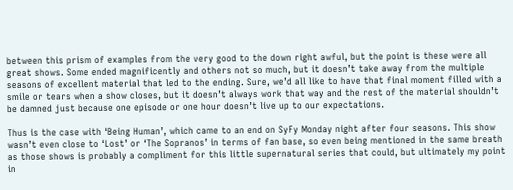between this prism of examples from the very good to the down right awful, but the point is these were all great shows. Some ended magnificently and others not so much, but it doesn’t take away from the multiple seasons of excellent material that led to the ending. Sure, we’d all like to have that final moment filled with a smile or tears when a show closes, but it doesn’t always work that way and the rest of the material shouldn’t be damned just because one episode or one hour doesn’t live up to our expectations.

Thus is the case with ‘Being Human’, which came to an end on SyFy Monday night after four seasons. This show wasn’t even close to ‘Lost’ or ‘The Sopranos’ in terms of fan base, so even being mentioned in the same breath as those shows is probably a compliment for this little supernatural series that could, but ultimately my point in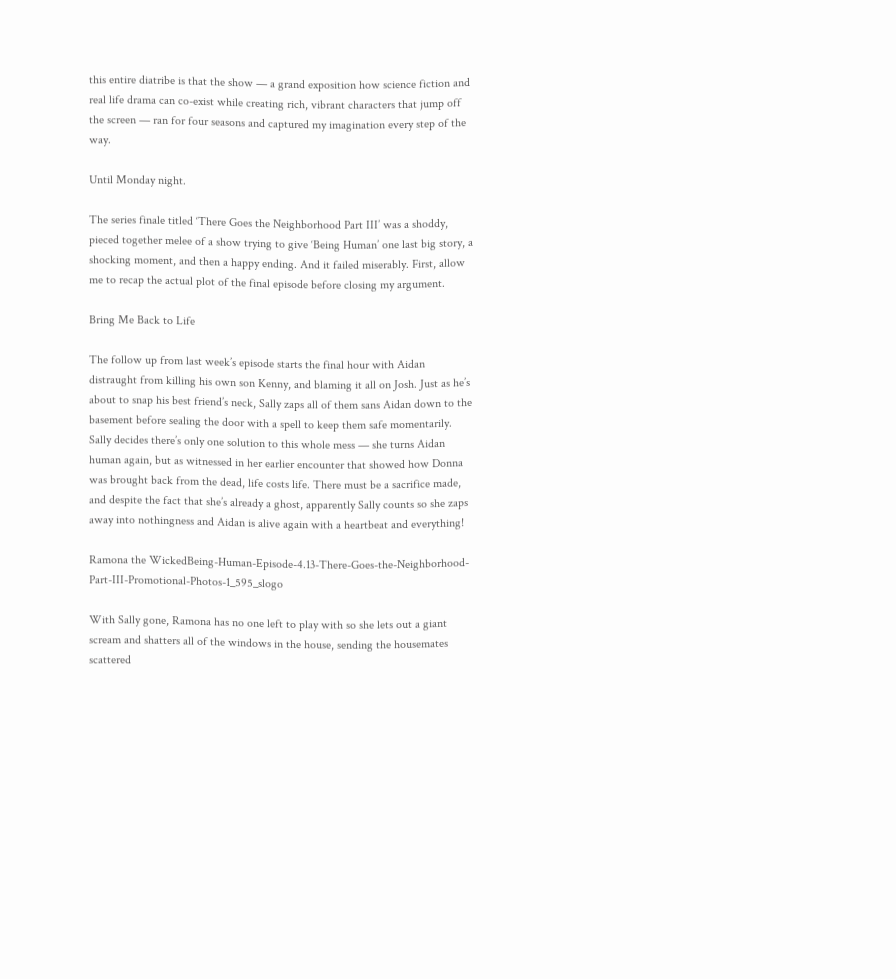this entire diatribe is that the show — a grand exposition how science fiction and real life drama can co-exist while creating rich, vibrant characters that jump off the screen — ran for four seasons and captured my imagination every step of the way.

Until Monday night.

The series finale titled ‘There Goes the Neighborhood Part III’ was a shoddy, pieced together melee of a show trying to give ‘Being Human’ one last big story, a shocking moment, and then a happy ending. And it failed miserably. First, allow me to recap the actual plot of the final episode before closing my argument.

Bring Me Back to Life

The follow up from last week’s episode starts the final hour with Aidan distraught from killing his own son Kenny, and blaming it all on Josh. Just as he’s about to snap his best friend’s neck, Sally zaps all of them sans Aidan down to the basement before sealing the door with a spell to keep them safe momentarily. Sally decides there’s only one solution to this whole mess — she turns Aidan human again, but as witnessed in her earlier encounter that showed how Donna was brought back from the dead, life costs life. There must be a sacrifice made, and despite the fact that she’s already a ghost, apparently Sally counts so she zaps away into nothingness and Aidan is alive again with a heartbeat and everything!

Ramona the WickedBeing-Human-Episode-4.13-There-Goes-the-Neighborhood-Part-III-Promotional-Photos-1_595_slogo

With Sally gone, Ramona has no one left to play with so she lets out a giant scream and shatters all of the windows in the house, sending the housemates scattered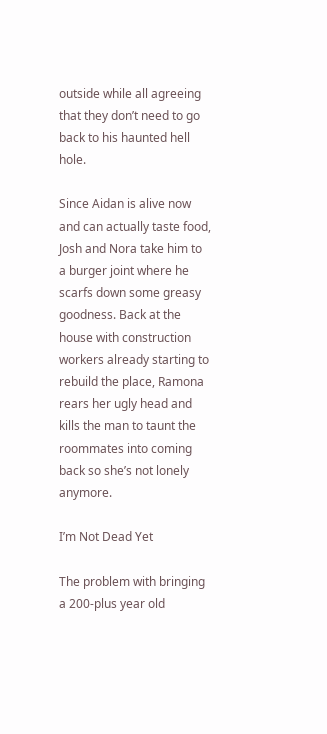outside while all agreeing that they don’t need to go back to his haunted hell hole.

Since Aidan is alive now and can actually taste food, Josh and Nora take him to a burger joint where he scarfs down some greasy goodness. Back at the house with construction workers already starting to rebuild the place, Ramona rears her ugly head and kills the man to taunt the roommates into coming back so she’s not lonely anymore.

I’m Not Dead Yet

The problem with bringing a 200-plus year old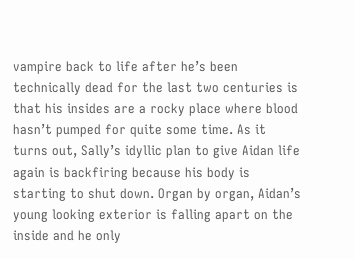vampire back to life after he’s been technically dead for the last two centuries is that his insides are a rocky place where blood hasn’t pumped for quite some time. As it turns out, Sally’s idyllic plan to give Aidan life again is backfiring because his body is starting to shut down. Organ by organ, Aidan’s young looking exterior is falling apart on the inside and he only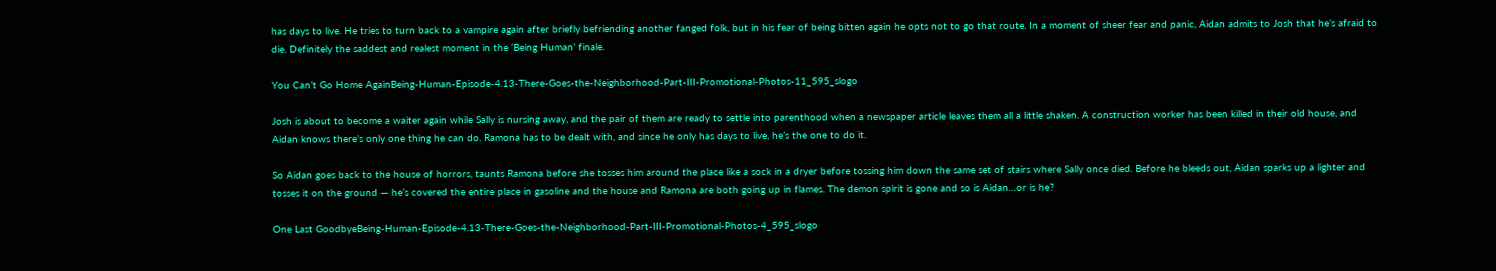has days to live. He tries to turn back to a vampire again after briefly befriending another fanged folk, but in his fear of being bitten again he opts not to go that route. In a moment of sheer fear and panic, Aidan admits to Josh that he’s afraid to die. Definitely the saddest and realest moment in the ‘Being Human’ finale.

You Can’t Go Home AgainBeing-Human-Episode-4.13-There-Goes-the-Neighborhood-Part-III-Promotional-Photos-11_595_slogo

Josh is about to become a waiter again while Sally is nursing away, and the pair of them are ready to settle into parenthood when a newspaper article leaves them all a little shaken. A construction worker has been killed in their old house, and Aidan knows there’s only one thing he can do. Ramona has to be dealt with, and since he only has days to live, he’s the one to do it.

So Aidan goes back to the house of horrors, taunts Ramona before she tosses him around the place like a sock in a dryer before tossing him down the same set of stairs where Sally once died. Before he bleeds out, Aidan sparks up a lighter and tosses it on the ground — he’s covered the entire place in gasoline and the house and Ramona are both going up in flames. The demon spirit is gone and so is Aidan…or is he?

One Last GoodbyeBeing-Human-Episode-4.13-There-Goes-the-Neighborhood-Part-III-Promotional-Photos-4_595_slogo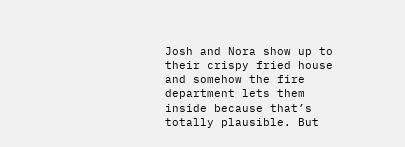Josh and Nora show up to their crispy fried house and somehow the fire department lets them inside because that’s totally plausible. But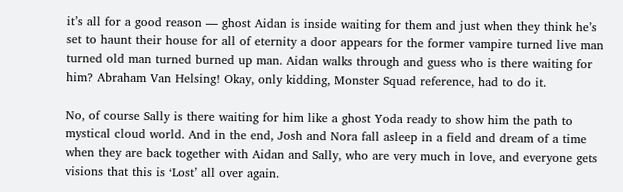it’s all for a good reason — ghost Aidan is inside waiting for them and just when they think he’s set to haunt their house for all of eternity a door appears for the former vampire turned live man turned old man turned burned up man. Aidan walks through and guess who is there waiting for him? Abraham Van Helsing! Okay, only kidding, Monster Squad reference, had to do it.

No, of course Sally is there waiting for him like a ghost Yoda ready to show him the path to mystical cloud world. And in the end, Josh and Nora fall asleep in a field and dream of a time when they are back together with Aidan and Sally, who are very much in love, and everyone gets visions that this is ‘Lost’ all over again.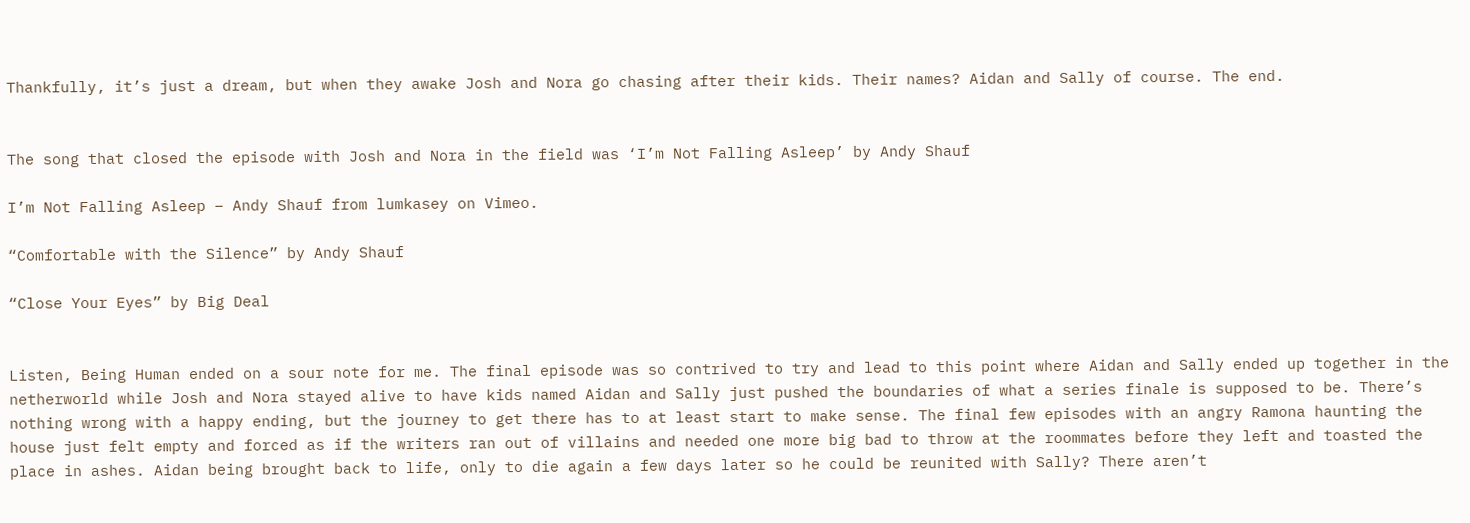Thankfully, it’s just a dream, but when they awake Josh and Nora go chasing after their kids. Their names? Aidan and Sally of course. The end.


The song that closed the episode with Josh and Nora in the field was ‘I’m Not Falling Asleep’ by Andy Shauf

I’m Not Falling Asleep – Andy Shauf from lumkasey on Vimeo.

“Comfortable with the Silence” by Andy Shauf

“Close Your Eyes” by Big Deal


Listen, Being Human ended on a sour note for me. The final episode was so contrived to try and lead to this point where Aidan and Sally ended up together in the netherworld while Josh and Nora stayed alive to have kids named Aidan and Sally just pushed the boundaries of what a series finale is supposed to be. There’s nothing wrong with a happy ending, but the journey to get there has to at least start to make sense. The final few episodes with an angry Ramona haunting the house just felt empty and forced as if the writers ran out of villains and needed one more big bad to throw at the roommates before they left and toasted the place in ashes. Aidan being brought back to life, only to die again a few days later so he could be reunited with Sally? There aren’t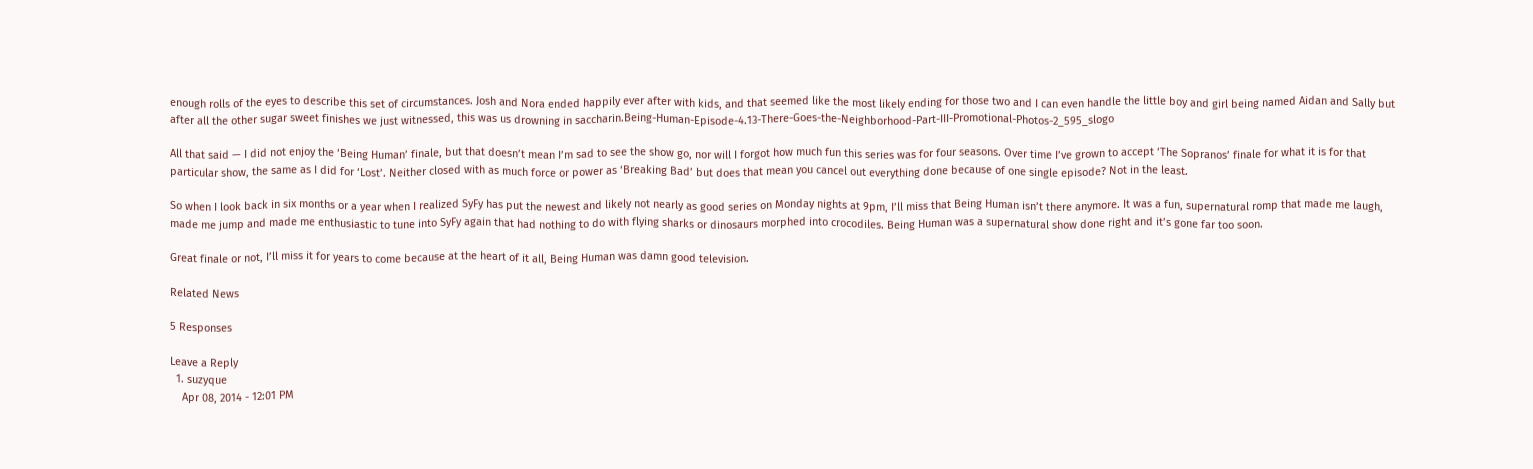enough rolls of the eyes to describe this set of circumstances. Josh and Nora ended happily ever after with kids, and that seemed like the most likely ending for those two and I can even handle the little boy and girl being named Aidan and Sally but after all the other sugar sweet finishes we just witnessed, this was us drowning in saccharin.Being-Human-Episode-4.13-There-Goes-the-Neighborhood-Part-III-Promotional-Photos-2_595_slogo

All that said — I did not enjoy the ‘Being Human’ finale, but that doesn’t mean I’m sad to see the show go, nor will I forgot how much fun this series was for four seasons. Over time I’ve grown to accept ‘The Sopranos’ finale for what it is for that particular show, the same as I did for ‘Lost’. Neither closed with as much force or power as ‘Breaking Bad’ but does that mean you cancel out everything done because of one single episode? Not in the least.

So when I look back in six months or a year when I realized SyFy has put the newest and likely not nearly as good series on Monday nights at 9pm, I’ll miss that Being Human isn’t there anymore. It was a fun, supernatural romp that made me laugh, made me jump and made me enthusiastic to tune into SyFy again that had nothing to do with flying sharks or dinosaurs morphed into crocodiles. Being Human was a supernatural show done right and it’s gone far too soon.

Great finale or not, I’ll miss it for years to come because at the heart of it all, Being Human was damn good television.

Related News

5 Responses

Leave a Reply
  1. suzyque
    Apr 08, 2014 - 12:01 PM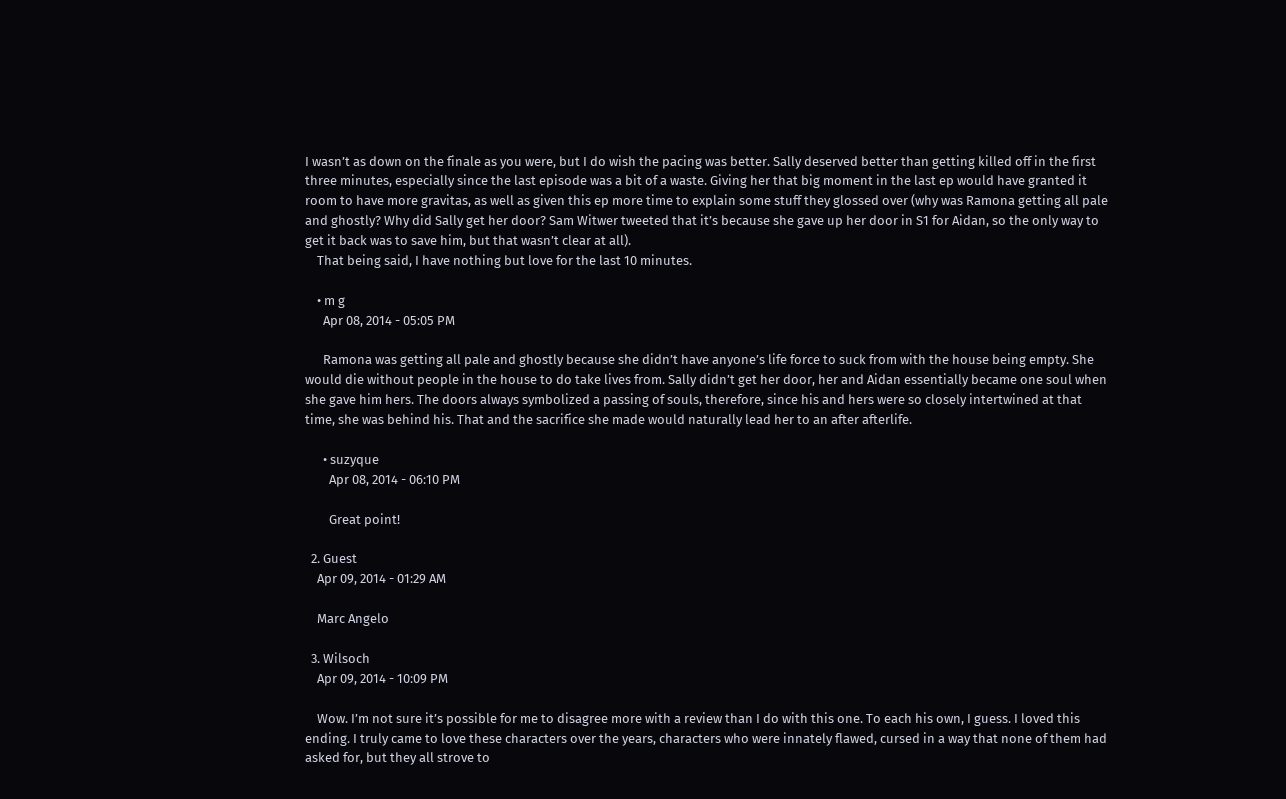I wasn’t as down on the finale as you were, but I do wish the pacing was better. Sally deserved better than getting killed off in the first three minutes, especially since the last episode was a bit of a waste. Giving her that big moment in the last ep would have granted it room to have more gravitas, as well as given this ep more time to explain some stuff they glossed over (why was Ramona getting all pale and ghostly? Why did Sally get her door? Sam Witwer tweeted that it’s because she gave up her door in S1 for Aidan, so the only way to get it back was to save him, but that wasn’t clear at all).
    That being said, I have nothing but love for the last 10 minutes.

    • m g
      Apr 08, 2014 - 05:05 PM

      Ramona was getting all pale and ghostly because she didn’t have anyone’s life force to suck from with the house being empty. She would die without people in the house to do take lives from. Sally didn’t get her door, her and Aidan essentially became one soul when she gave him hers. The doors always symbolized a passing of souls, therefore, since his and hers were so closely intertwined at that time, she was behind his. That and the sacrifice she made would naturally lead her to an after afterlife.

      • suzyque
        Apr 08, 2014 - 06:10 PM

        Great point!

  2. Guest
    Apr 09, 2014 - 01:29 AM

    Marc Angelo

  3. Wilsoch
    Apr 09, 2014 - 10:09 PM

    Wow. I’m not sure it’s possible for me to disagree more with a review than I do with this one. To each his own, I guess. I loved this ending. I truly came to love these characters over the years, characters who were innately flawed, cursed in a way that none of them had asked for, but they all strove to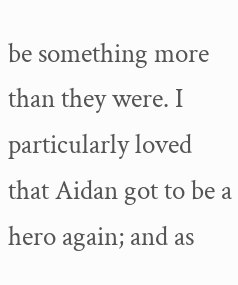be something more than they were. I particularly loved that Aidan got to be a hero again; and as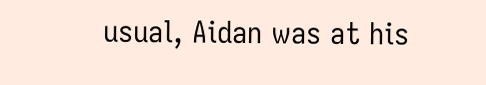usual, Aidan was at his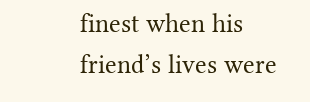finest when his friend’s lives were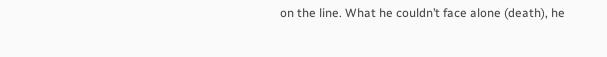on the line. What he couldn’t face alone (death), he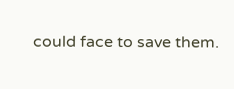could face to save them.